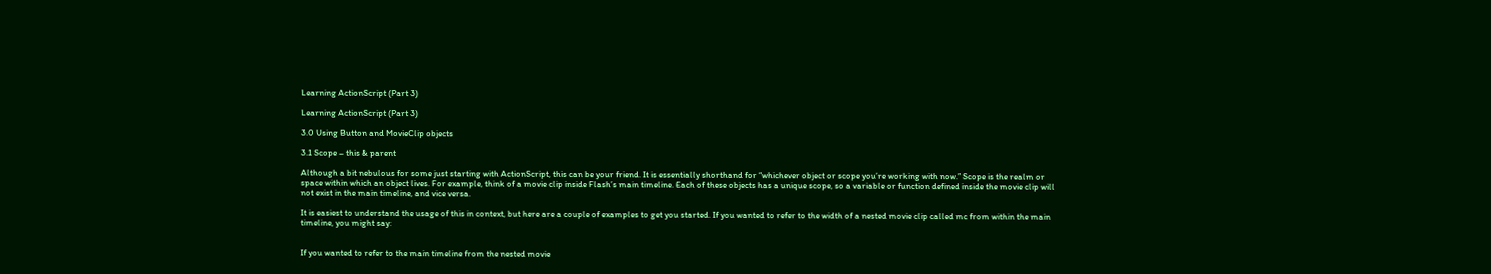Learning ActionScript (Part 3)

Learning ActionScript (Part 3)

3.0 Using Button and MovieClip objects

3.1 Scope – this & parent

Although a bit nebulous for some just starting with ActionScript, this can be your friend. It is essentially shorthand for “whichever object or scope you’re working with now.” Scope is the realm or space within which an object lives. For example, think of a movie clip inside Flash’s main timeline. Each of these objects has a unique scope, so a variable or function defined inside the movie clip will not exist in the main timeline, and vice versa.

It is easiest to understand the usage of this in context, but here are a couple of examples to get you started. If you wanted to refer to the width of a nested movie clip called mc from within the main timeline, you might say:


If you wanted to refer to the main timeline from the nested movie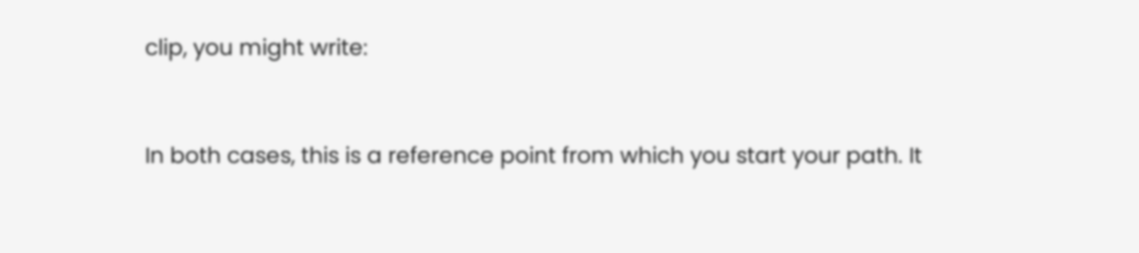clip, you might write:


In both cases, this is a reference point from which you start your path. It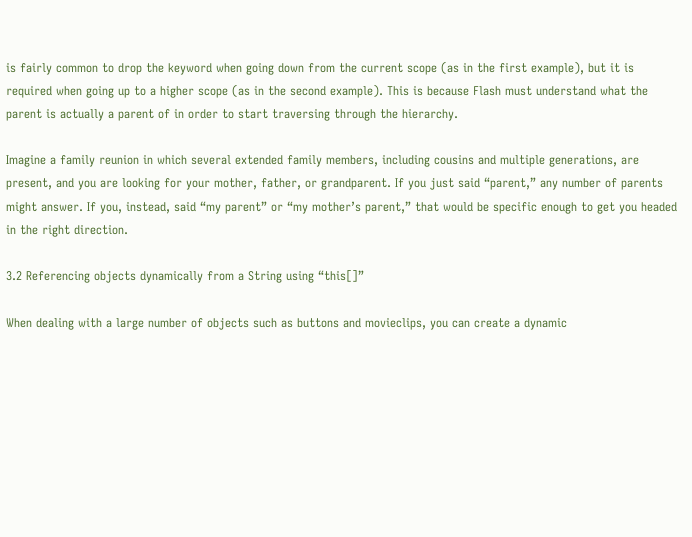is fairly common to drop the keyword when going down from the current scope (as in the first example), but it is required when going up to a higher scope (as in the second example). This is because Flash must understand what the parent is actually a parent of in order to start traversing through the hierarchy.

Imagine a family reunion in which several extended family members, including cousins and multiple generations, are present, and you are looking for your mother, father, or grandparent. If you just said “parent,” any number of parents might answer. If you, instead, said “my parent” or “my mother’s parent,” that would be specific enough to get you headed in the right direction.

3.2 Referencing objects dynamically from a String using “this[]”

When dealing with a large number of objects such as buttons and movieclips, you can create a dynamic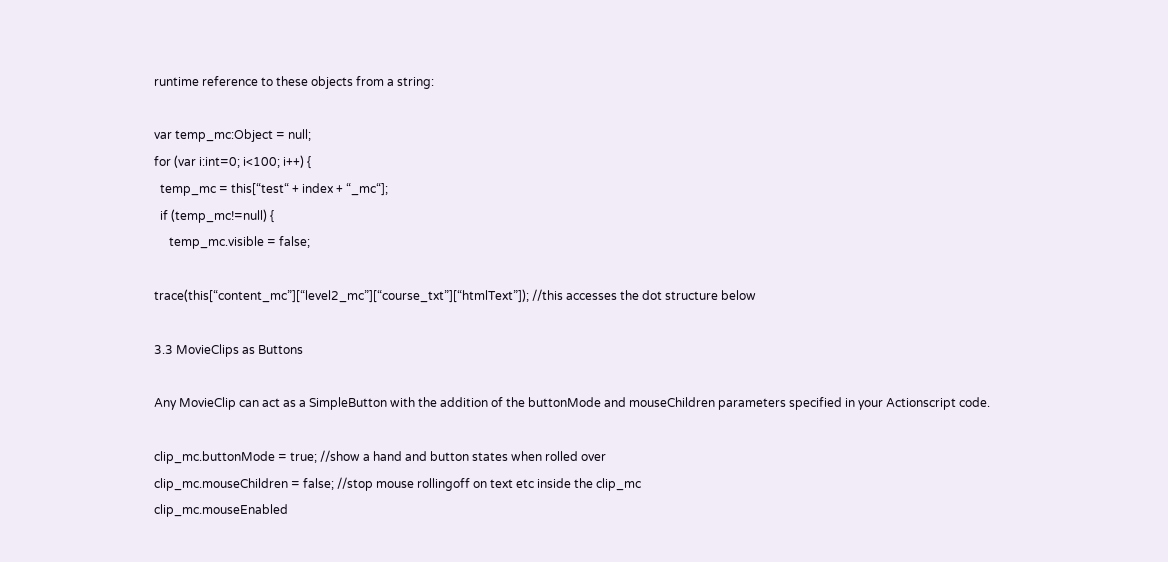runtime reference to these objects from a string:

var temp_mc:Object = null;
for (var i:int=0; i<100; i++) {
  temp_mc = this[“test“ + index + “_mc“];
  if (temp_mc!=null) {
     temp_mc.visible = false;

trace(this[“content_mc”][“level2_mc”][“course_txt”][“htmlText”]); //this accesses the dot structure below

3.3 MovieClips as Buttons

Any MovieClip can act as a SimpleButton with the addition of the buttonMode and mouseChildren parameters specified in your Actionscript code.

clip_mc.buttonMode = true; //show a hand and button states when rolled over
clip_mc.mouseChildren = false; //stop mouse rollingoff on text etc inside the clip_mc
clip_mc.mouseEnabled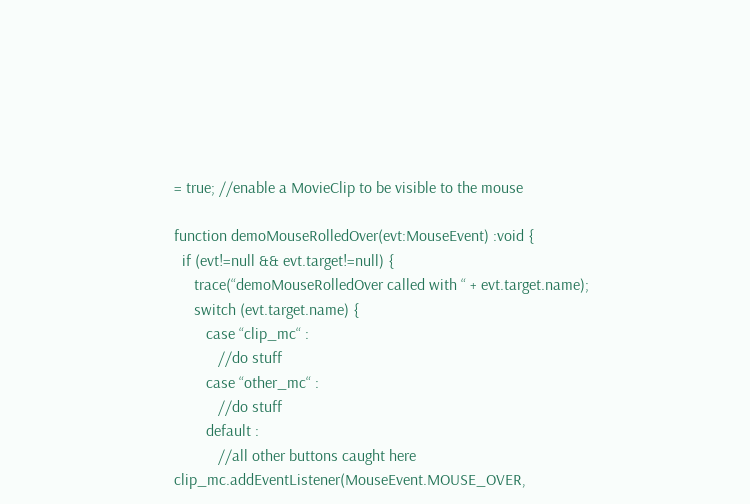= true; //enable a MovieClip to be visible to the mouse

function demoMouseRolledOver(evt:MouseEvent) :void {
  if (evt!=null && evt.target!=null) {
     trace(“demoMouseRolledOver called with “ + evt.target.name);
     switch (evt.target.name) {
        case “clip_mc“ :
           //do stuff
        case “other_mc“ :
           //do stuff
        default :
           //all other buttons caught here
clip_mc.addEventListener(MouseEvent.MOUSE_OVER,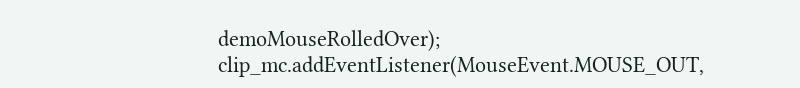demoMouseRolledOver);
clip_mc.addEventListener(MouseEvent.MOUSE_OUT,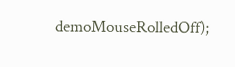demoMouseRolledOff);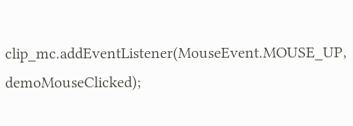clip_mc.addEventListener(MouseEvent.MOUSE_UP, demoMouseClicked);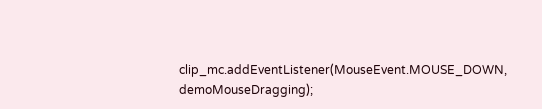clip_mc.addEventListener(MouseEvent.MOUSE_DOWN, demoMouseDragging);